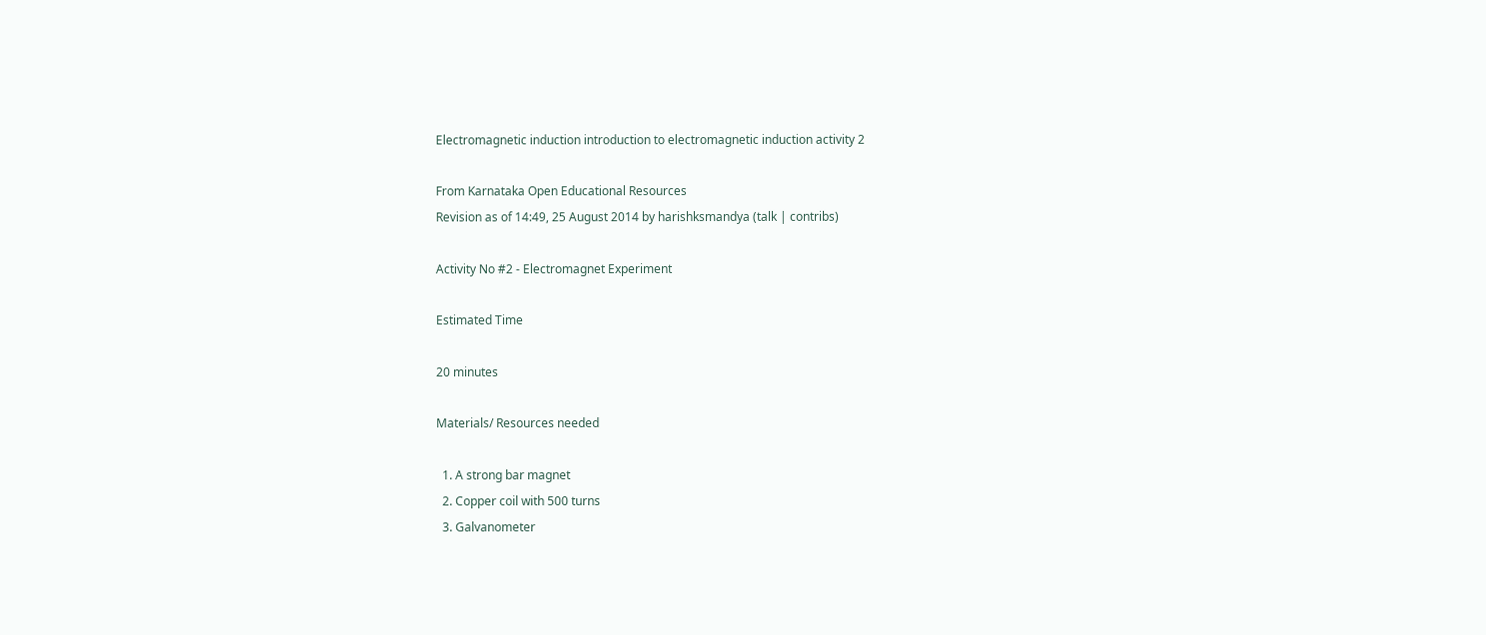Electromagnetic induction introduction to electromagnetic induction activity 2

From Karnataka Open Educational Resources
Revision as of 14:49, 25 August 2014 by harishksmandya (talk | contribs)

Activity No #2 - Electromagnet Experiment

Estimated Time

20 minutes

Materials/ Resources needed

  1. A strong bar magnet
  2. Copper coil with 500 turns
  3. Galvanometer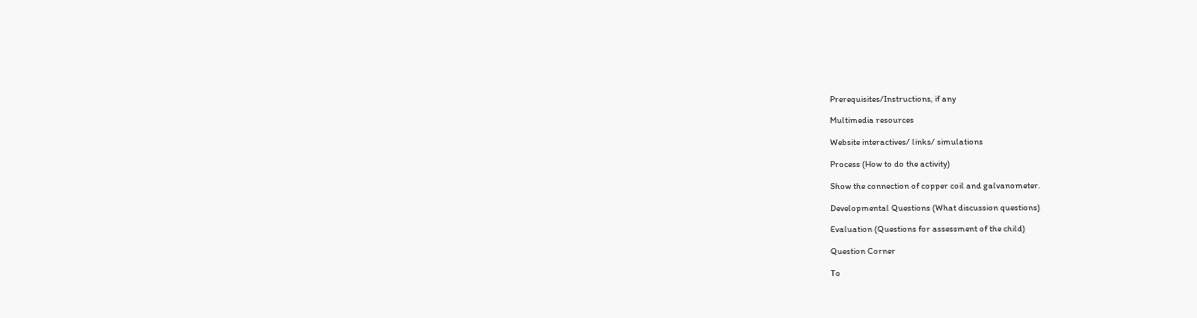Prerequisites/Instructions, if any

Multimedia resources

Website interactives/ links/ simulations

Process (How to do the activity)

Show the connection of copper coil and galvanometer.

Developmental Questions (What discussion questions)

Evaluation (Questions for assessment of the child)

Question Corner

To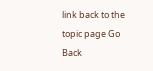link back to the topic page Go Back